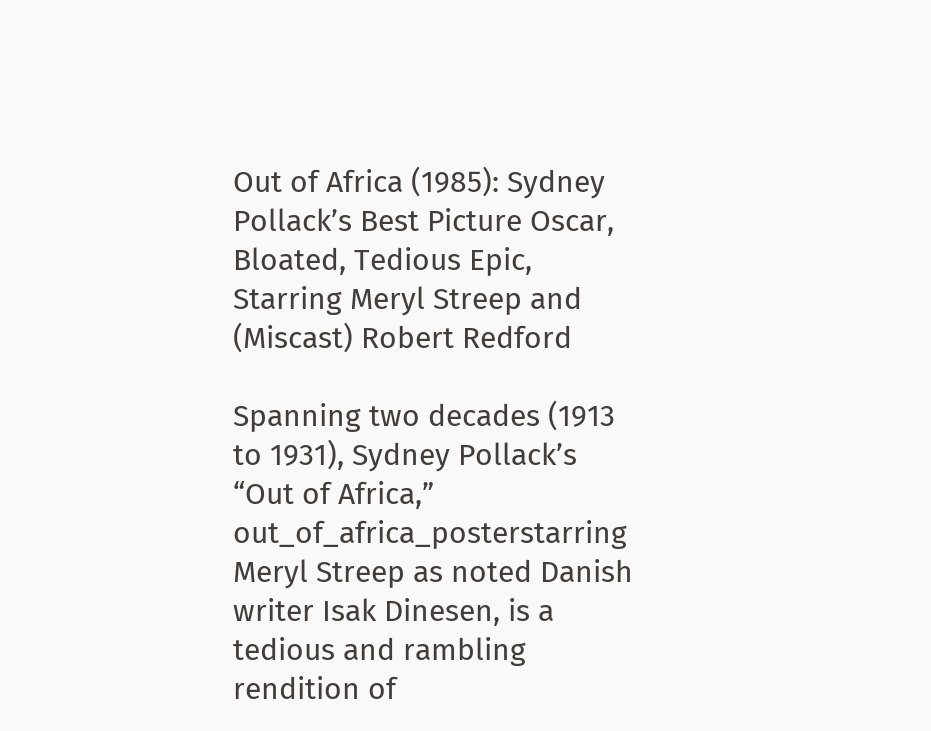Out of Africa (1985): Sydney Pollack’s Best Picture Oscar, Bloated, Tedious Epic, Starring Meryl Streep and (Miscast) Robert Redford

Spanning two decades (1913 to 1931), Sydney Pollack’s “Out of Africa,” out_of_africa_posterstarring Meryl Streep as noted Danish writer Isak Dinesen, is a tedious and rambling rendition of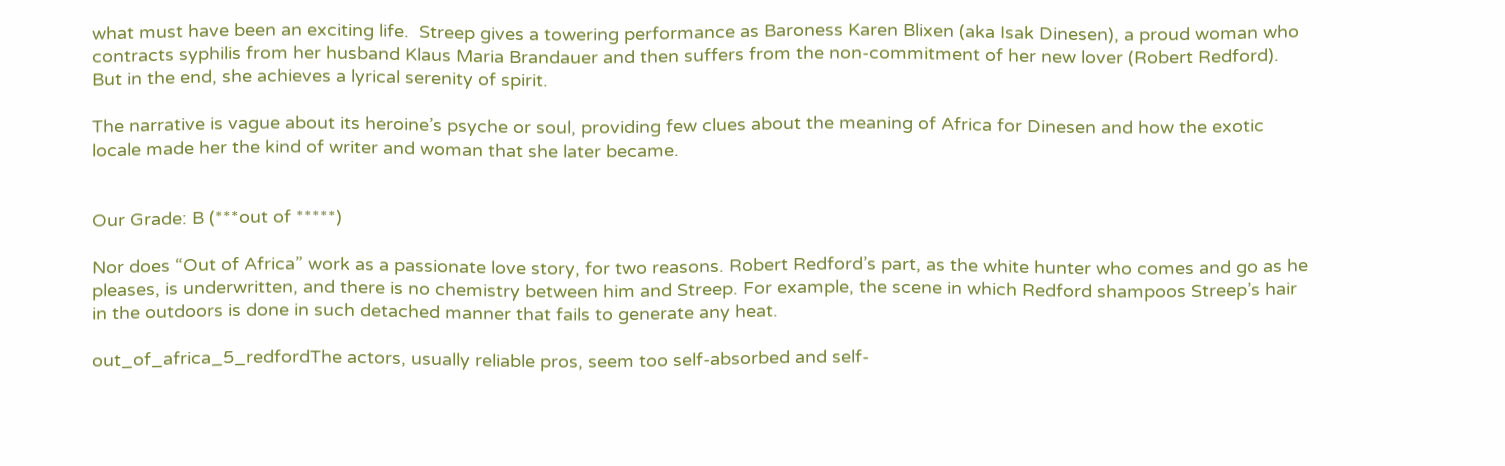what must have been an exciting life.  Streep gives a towering performance as Baroness Karen Blixen (aka Isak Dinesen), a proud woman who contracts syphilis from her husband Klaus Maria Brandauer and then suffers from the non-commitment of her new lover (Robert Redford). But in the end, she achieves a lyrical serenity of spirit.

The narrative is vague about its heroine’s psyche or soul, providing few clues about the meaning of Africa for Dinesen and how the exotic locale made her the kind of writer and woman that she later became.


Our Grade: B (***out of *****)

Nor does “Out of Africa” work as a passionate love story, for two reasons. Robert Redford’s part, as the white hunter who comes and go as he pleases, is underwritten, and there is no chemistry between him and Streep. For example, the scene in which Redford shampoos Streep’s hair in the outdoors is done in such detached manner that fails to generate any heat.

out_of_africa_5_redfordThe actors, usually reliable pros, seem too self-absorbed and self-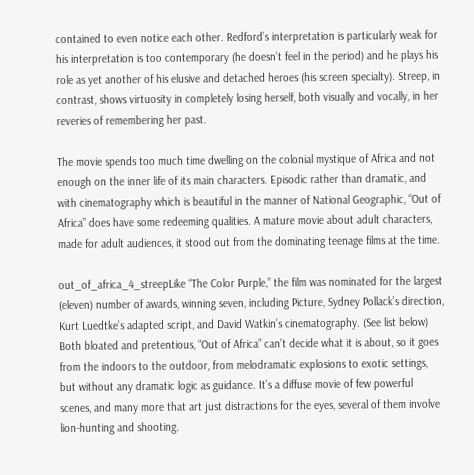contained to even notice each other. Redford’s interpretation is particularly weak for his interpretation is too contemporary (he doesn’t feel in the period) and he plays his role as yet another of his elusive and detached heroes (his screen specialty). Streep, in contrast, shows virtuosity in completely losing herself, both visually and vocally, in her reveries of remembering her past.

The movie spends too much time dwelling on the colonial mystique of Africa and not enough on the inner life of its main characters. Episodic rather than dramatic, and with cinematography which is beautiful in the manner of National Geographic, “Out of Africa” does have some redeeming qualities. A mature movie about adult characters, made for adult audiences, it stood out from the dominating teenage films at the time.

out_of_africa_4_streepLike “The Color Purple,” the film was nominated for the largest (eleven) number of awards, winning seven, including Picture, Sydney Pollack’s direction, Kurt Luedtke’s adapted script, and David Watkin’s cinematography. (See list below) Both bloated and pretentious, “Out of Africa” can’t decide what it is about, so it goes from the indoors to the outdoor, from melodramatic explosions to exotic settings, but without any dramatic logic as guidance. It’s a diffuse movie of few powerful scenes, and many more that art just distractions for the eyes, several of them involve lion-hunting and shooting.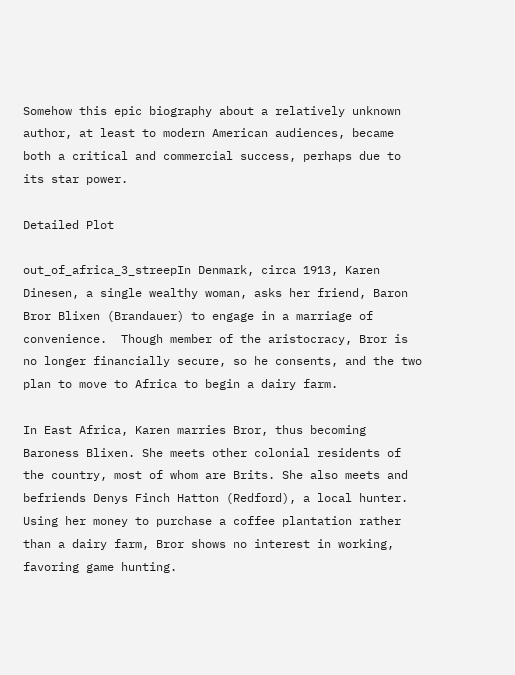Somehow this epic biography about a relatively unknown author, at least to modern American audiences, became both a critical and commercial success, perhaps due to its star power.

Detailed Plot

out_of_africa_3_streepIn Denmark, circa 1913, Karen Dinesen, a single wealthy woman, asks her friend, Baron Bror Blixen (Brandauer) to engage in a marriage of convenience.  Though member of the aristocracy, Bror is no longer financially secure, so he consents, and the two plan to move to Africa to begin a dairy farm.

In East Africa, Karen marries Bror, thus becoming Baroness Blixen. She meets other colonial residents of the country, most of whom are Brits. She also meets and befriends Denys Finch Hatton (Redford), a local hunter.  Using her money to purchase a coffee plantation rather than a dairy farm, Bror shows no interest in working, favoring game hunting.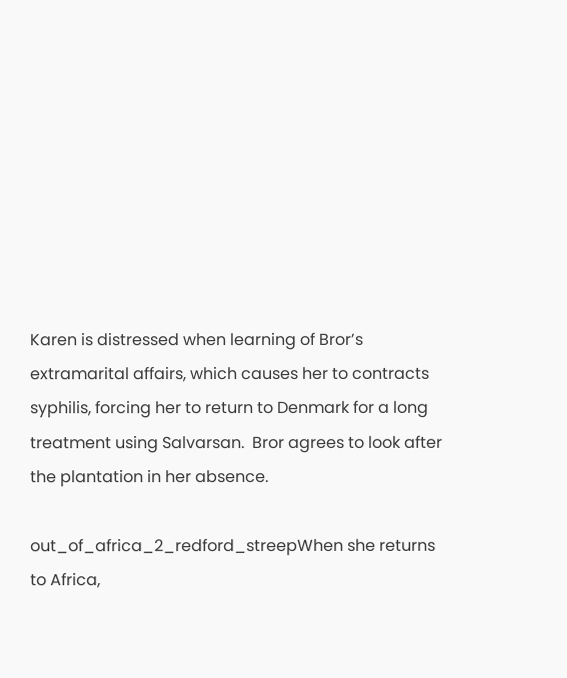Karen is distressed when learning of Bror’s extramarital affairs, which causes her to contracts syphilis, forcing her to return to Denmark for a long treatment using Salvarsan.  Bror agrees to look after the plantation in her absence.

out_of_africa_2_redford_streepWhen she returns to Africa,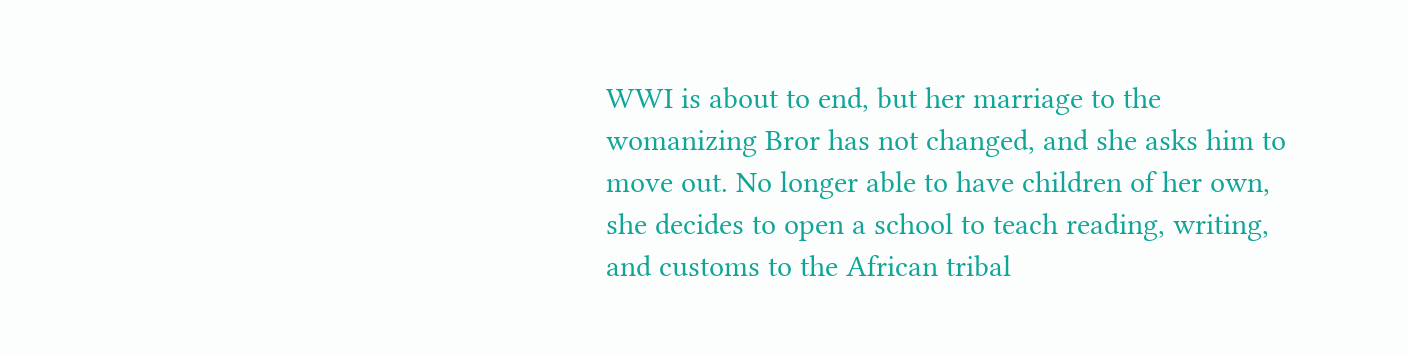WWI is about to end, but her marriage to the womanizing Bror has not changed, and she asks him to move out. No longer able to have children of her own, she decides to open a school to teach reading, writing, and customs to the African tribal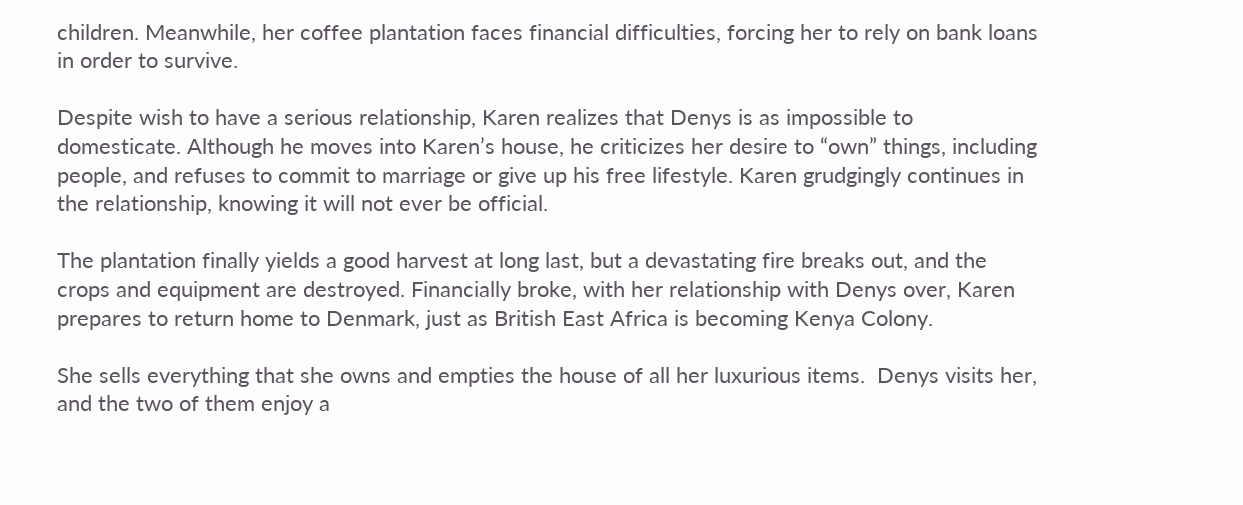children. Meanwhile, her coffee plantation faces financial difficulties, forcing her to rely on bank loans in order to survive.

Despite wish to have a serious relationship, Karen realizes that Denys is as impossible to domesticate. Although he moves into Karen’s house, he criticizes her desire to “own” things, including people, and refuses to commit to marriage or give up his free lifestyle. Karen grudgingly continues in the relationship, knowing it will not ever be official.

The plantation finally yields a good harvest at long last, but a devastating fire breaks out, and the crops and equipment are destroyed. Financially broke, with her relationship with Denys over, Karen prepares to return home to Denmark, just as British East Africa is becoming Kenya Colony.

She sells everything that she owns and empties the house of all her luxurious items.  Denys visits her, and the two of them enjoy a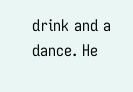drink and a dance. He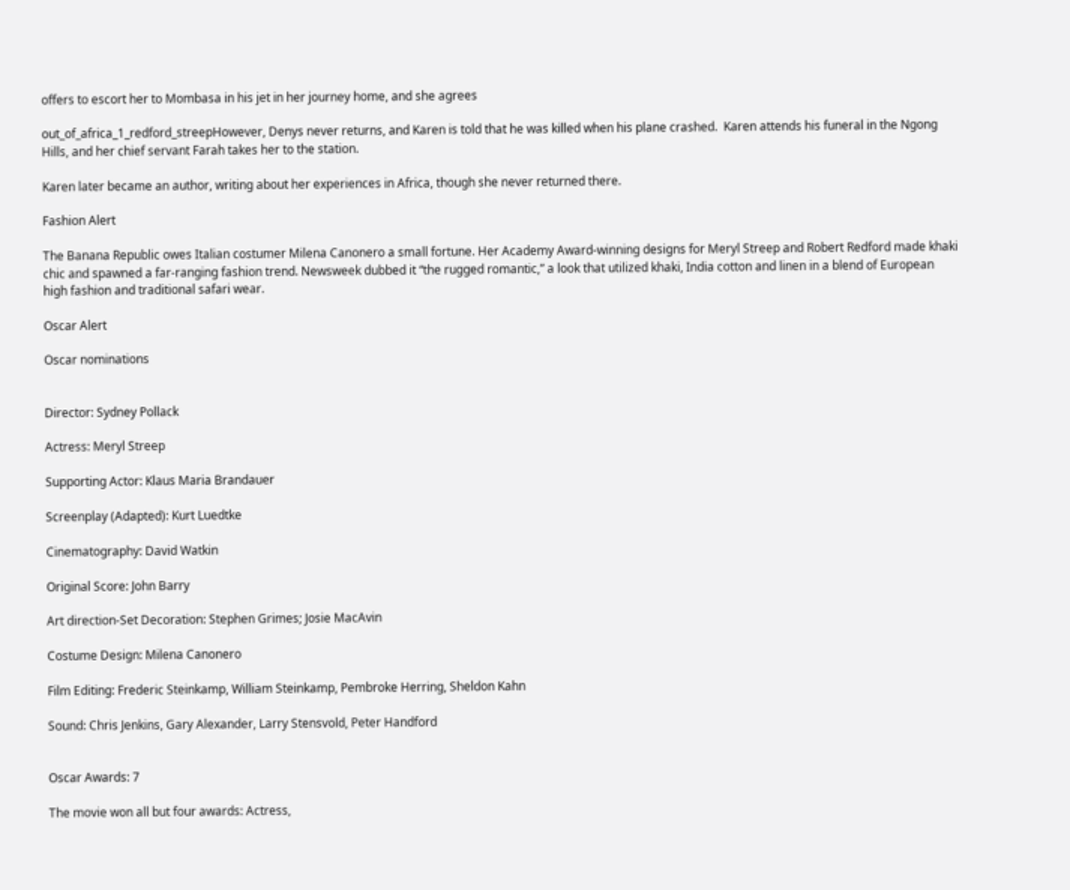offers to escort her to Mombasa in his jet in her journey home, and she agrees

out_of_africa_1_redford_streepHowever, Denys never returns, and Karen is told that he was killed when his plane crashed.  Karen attends his funeral in the Ngong Hills, and her chief servant Farah takes her to the station.

Karen later became an author, writing about her experiences in Africa, though she never returned there.

Fashion Alert

The Banana Republic owes Italian costumer Milena Canonero a small fortune. Her Academy Award-winning designs for Meryl Streep and Robert Redford made khaki chic and spawned a far-ranging fashion trend. Newsweek dubbed it “the rugged romantic,” a look that utilized khaki, India cotton and linen in a blend of European high fashion and traditional safari wear.

Oscar Alert

Oscar nominations


Director: Sydney Pollack

Actress: Meryl Streep

Supporting Actor: Klaus Maria Brandauer

Screenplay (Adapted): Kurt Luedtke

Cinematography: David Watkin

Original Score: John Barry

Art direction-Set Decoration: Stephen Grimes; Josie MacAvin

Costume Design: Milena Canonero

Film Editing: Frederic Steinkamp, William Steinkamp, Pembroke Herring, Sheldon Kahn

Sound: Chris Jenkins, Gary Alexander, Larry Stensvold, Peter Handford


Oscar Awards: 7

The movie won all but four awards: Actress,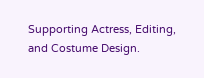Supporting Actress, Editing, and Costume Design.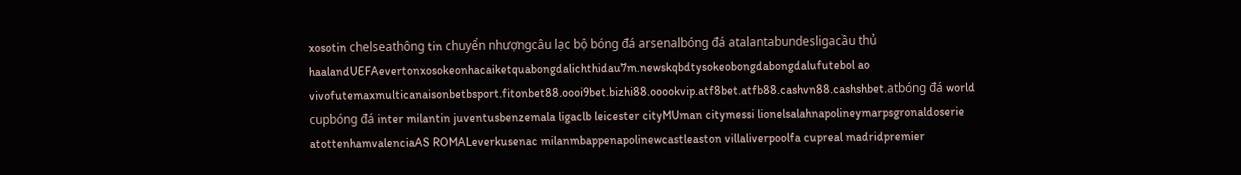xosotin chelseathông tin chuyển nhượngcâu lạc bộ bóng đá arsenalbóng đá atalantabundesligacầu thủ haalandUEFAevertonxosokeonhacaiketquabongdalichthidau7m.newskqbdtysokeobongdabongdalufutebol ao vivofutemaxmulticanaisonbetbsport.fitonbet88.oooi9bet.bizhi88.ooookvip.atf8bet.atfb88.cashvn88.cashshbet.atbóng đá world cupbóng đá inter milantin juventusbenzemala ligaclb leicester cityMUman citymessi lionelsalahnapolineymarpsgronaldoserie atottenhamvalenciaAS ROMALeverkusenac milanmbappenapolinewcastleaston villaliverpoolfa cupreal madridpremier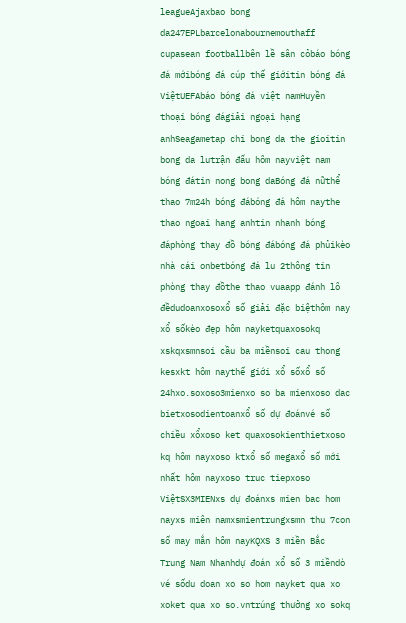leagueAjaxbao bong da247EPLbarcelonabournemouthaff cupasean footballbên lề sân cỏbáo bóng đá mớibóng đá cúp thế giớitin bóng đá ViệtUEFAbáo bóng đá việt namHuyền thoại bóng đágiải ngoại hạng anhSeagametap chi bong da the gioitin bong da lutrận đấu hôm nayviệt nam bóng đátin nong bong daBóng đá nữthể thao 7m24h bóng đábóng đá hôm naythe thao ngoai hang anhtin nhanh bóng đáphòng thay đồ bóng đábóng đá phủikèo nhà cái onbetbóng đá lu 2thông tin phòng thay đồthe thao vuaapp đánh lô đềdudoanxosoxổ số giải đặc biệthôm nay xổ sốkèo đẹp hôm nayketquaxosokq xskqxsmnsoi cầu ba miềnsoi cau thong kesxkt hôm naythế giới xổ sốxổ số 24hxo.soxoso3mienxo so ba mienxoso dac bietxosodientoanxổ số dự đoánvé số chiều xổxoso ket quaxosokienthietxoso kq hôm nayxoso ktxổ số megaxổ số mới nhất hôm nayxoso truc tiepxoso ViệtSX3MIENxs dự đoánxs mien bac hom nayxs miên namxsmientrungxsmn thu 7con số may mắn hôm nayKQXS 3 miền Bắc Trung Nam Nhanhdự đoán xổ số 3 miềndò vé sốdu doan xo so hom nayket qua xo xoket qua xo so.vntrúng thưởng xo sokq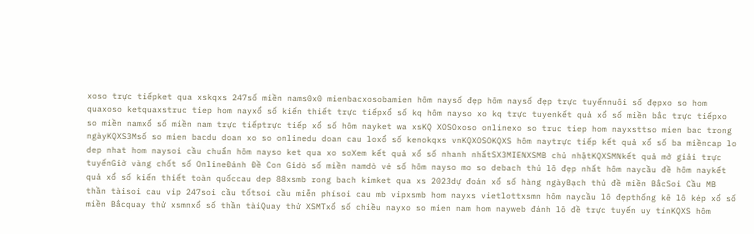xoso trực tiếpket qua xskqxs 247số miền nams0x0 mienbacxosobamien hôm naysố đẹp hôm naysố đẹp trực tuyếnnuôi số đẹpxo so hom quaxoso ketquaxstruc tiep hom nayxổ số kiến thiết trực tiếpxổ số kq hôm nayso xo kq trực tuyenkết quả xổ số miền bắc trực tiếpxo so miền namxổ số miền nam trực tiếptrực tiếp xổ số hôm nayket wa xsKQ XOSOxoso onlinexo so truc tiep hom nayxsttso mien bac trong ngàyKQXS3Msố so mien bacdu doan xo so onlinedu doan cau loxổ số kenokqxs vnKQXOSOKQXS hôm naytrực tiếp kết quả xổ số ba miềncap lo dep nhat hom naysoi cầu chuẩn hôm nayso ket qua xo soXem kết quả xổ số nhanh nhấtSX3MIENXSMB chủ nhậtKQXSMNkết quả mở giải trực tuyếnGiờ vàng chốt số OnlineĐánh Đề Con Gìdò số miền namdò vé số hôm nayso mo so debach thủ lô đẹp nhất hôm naycầu đề hôm naykết quả xổ số kiến thiết toàn quốccau dep 88xsmb rong bach kimket qua xs 2023dự đoán xổ số hàng ngàyBạch thủ đề miền BắcSoi Cầu MB thần tàisoi cau vip 247soi cầu tốtsoi cầu miễn phísoi cau mb vipxsmb hom nayxs vietlottxsmn hôm naycầu lô đẹpthống kê lô kép xổ số miền Bắcquay thử xsmnxổ số thần tàiQuay thử XSMTxổ số chiều nayxo so mien nam hom nayweb đánh lô đề trực tuyến uy tínKQXS hôm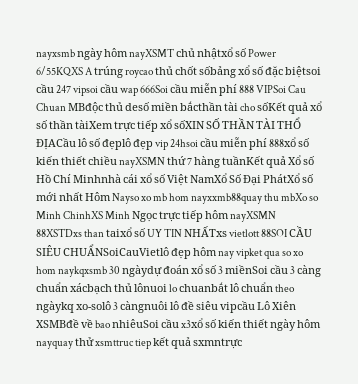nayxsmb ngày hôm nayXSMT chủ nhậtxổ số Power 6/55KQXS A trúng roycao thủ chốt sốbảng xổ số đặc biệtsoi cầu 247 vipsoi cầu wap 666Soi cầu miễn phí 888 VIPSoi Cau Chuan MBđộc thủ desố miền bắcthần tài cho sốKết quả xổ số thần tàiXem trực tiếp xổ sốXIN SỐ THẦN TÀI THỔ ĐỊACầu lô số đẹplô đẹp vip 24hsoi cầu miễn phí 888xổ số kiến thiết chiều nayXSMN thứ 7 hàng tuầnKết quả Xổ số Hồ Chí Minhnhà cái xổ số Việt NamXổ Số Đại PhátXổ số mới nhất Hôm Nayso xo mb hom nayxxmb88quay thu mbXo so Minh ChinhXS Minh Ngọc trực tiếp hôm nayXSMN 88XSTDxs than taixổ số UY TIN NHẤTxs vietlott 88SOI CẦU SIÊU CHUẨNSoiCauVietlô đẹp hôm nay vipket qua so xo hom naykqxsmb 30 ngàydự đoán xổ số 3 miềnSoi cầu 3 càng chuẩn xácbạch thủ lônuoi lo chuanbắt lô chuẩn theo ngàykq xo-solô 3 càngnuôi lô đề siêu vipcầu Lô Xiên XSMBđề về bao nhiêuSoi cầu x3xổ số kiến thiết ngày hôm nayquay thử xsmttruc tiep kết quả sxmntrực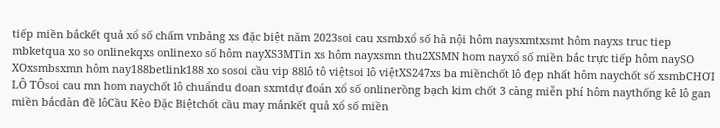tiếp miền bắckết quả xổ số chấm vnbảng xs đặc biệt năm 2023soi cau xsmbxổ số hà nội hôm naysxmtxsmt hôm nayxs truc tiep mbketqua xo so onlinekqxs onlinexo số hôm nayXS3MTin xs hôm nayxsmn thu2XSMN hom nayxổ số miền bắc trực tiếp hôm naySO XOxsmbsxmn hôm nay188betlink188 xo sosoi cầu vip 88lô tô việtsoi lô việtXS247xs ba miềnchốt lô đẹp nhất hôm naychốt số xsmbCHƠI LÔ TÔsoi cau mn hom naychốt lô chuẩndu doan sxmtdự đoán xổ số onlinerồng bạch kim chốt 3 càng miễn phí hôm naythống kê lô gan miền bắcdàn đề lôCầu Kèo Đặc Biệtchốt cầu may mắnkết quả xổ số miền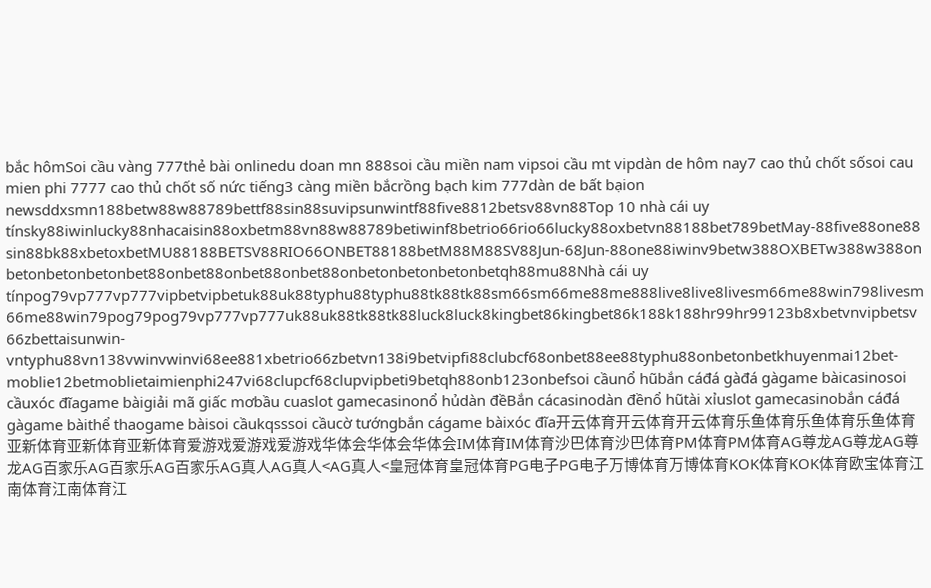bắc hômSoi cầu vàng 777thẻ bài onlinedu doan mn 888soi cầu miền nam vipsoi cầu mt vipdàn de hôm nay7 cao thủ chốt sốsoi cau mien phi 7777 cao thủ chốt số nức tiếng3 càng miền bắcrồng bạch kim 777dàn de bất bạion newsddxsmn188betw88w88789bettf88sin88suvipsunwintf88five8812betsv88vn88Top 10 nhà cái uy tínsky88iwinlucky88nhacaisin88oxbetm88vn88w88789betiwinf8betrio66rio66lucky88oxbetvn88188bet789betMay-88five88one88sin88bk88xbetoxbetMU88188BETSV88RIO66ONBET88188betM88M88SV88Jun-68Jun-88one88iwinv9betw388OXBETw388w388onbetonbetonbetonbet88onbet88onbet88onbet88onbetonbetonbetonbetqh88mu88Nhà cái uy tínpog79vp777vp777vipbetvipbetuk88uk88typhu88typhu88tk88tk88sm66sm66me88me888live8live8livesm66me88win798livesm66me88win79pog79pog79vp777vp777uk88uk88tk88tk88luck8luck8kingbet86kingbet86k188k188hr99hr99123b8xbetvnvipbetsv66zbettaisunwin-vntyphu88vn138vwinvwinvi68ee881xbetrio66zbetvn138i9betvipfi88clubcf68onbet88ee88typhu88onbetonbetkhuyenmai12bet-moblie12betmoblietaimienphi247vi68clupcf68clupvipbeti9betqh88onb123onbefsoi cầunổ hũbắn cáđá gàđá gàgame bàicasinosoi cầuxóc đĩagame bàigiải mã giấc mơbầu cuaslot gamecasinonổ hủdàn đềBắn cácasinodàn đềnổ hũtài xỉuslot gamecasinobắn cáđá gàgame bàithể thaogame bàisoi cầukqsssoi cầucờ tướngbắn cágame bàixóc đĩa开云体育开云体育开云体育乐鱼体育乐鱼体育乐鱼体育亚新体育亚新体育亚新体育爱游戏爱游戏爱游戏华体会华体会华体会IM体育IM体育沙巴体育沙巴体育PM体育PM体育AG尊龙AG尊龙AG尊龙AG百家乐AG百家乐AG百家乐AG真人AG真人<AG真人<皇冠体育皇冠体育PG电子PG电子万博体育万博体育KOK体育KOK体育欧宝体育江南体育江南体育江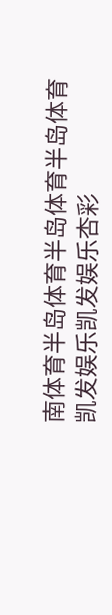南体育半岛体育半岛体育半岛体育凯发娱乐凯发娱乐杏彩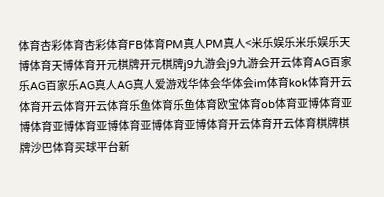体育杏彩体育杏彩体育FB体育PM真人PM真人<米乐娱乐米乐娱乐天博体育天博体育开元棋牌开元棋牌j9九游会j9九游会开云体育AG百家乐AG百家乐AG真人AG真人爱游戏华体会华体会im体育kok体育开云体育开云体育开云体育乐鱼体育乐鱼体育欧宝体育ob体育亚博体育亚博体育亚博体育亚博体育亚博体育亚博体育开云体育开云体育棋牌棋牌沙巴体育买球平台新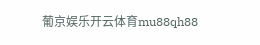葡京娱乐开云体育mu88qh88